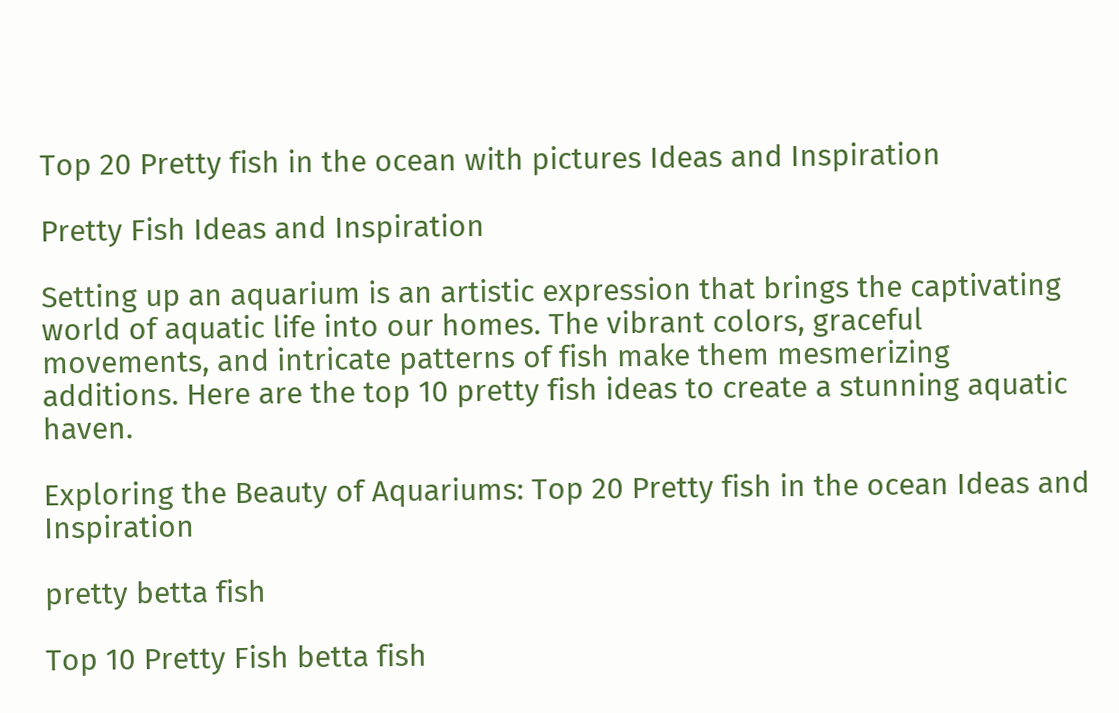Top 20 Pretty fish in the ocean with pictures Ideas and Inspiration

Pretty Fish Ideas and Inspiration

Setting up an aquarium is an artistic expression that brings the captivating world of aquatic life into our homes. The vibrant colors, graceful movements, and intricate patterns of fish make them mesmerizing additions. Here are the top 10 pretty fish ideas to create a stunning aquatic haven.

Exploring the Beauty of Aquariums: Top 20 Pretty fish in the ocean Ideas and Inspiration

pretty betta fish

Top 10 Pretty Fish betta fish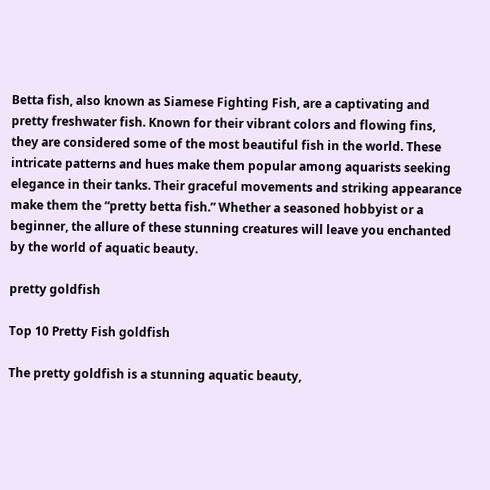Betta fish, also known as Siamese Fighting Fish, are a captivating and pretty freshwater fish. Known for their vibrant colors and flowing fins, they are considered some of the most beautiful fish in the world. These intricate patterns and hues make them popular among aquarists seeking elegance in their tanks. Their graceful movements and striking appearance make them the “pretty betta fish.” Whether a seasoned hobbyist or a beginner, the allure of these stunning creatures will leave you enchanted by the world of aquatic beauty.

pretty goldfish

Top 10 Pretty Fish goldfish

The pretty goldfish is a stunning aquatic beauty,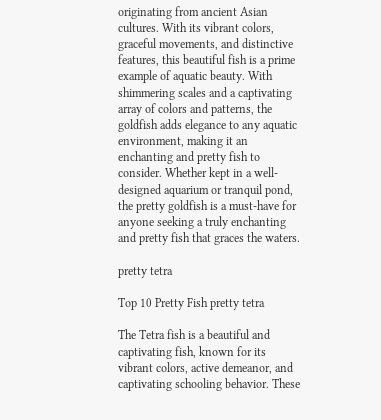originating from ancient Asian cultures. With its vibrant colors, graceful movements, and distinctive features, this beautiful fish is a prime example of aquatic beauty. With shimmering scales and a captivating array of colors and patterns, the goldfish adds elegance to any aquatic environment, making it an enchanting and pretty fish to consider. Whether kept in a well-designed aquarium or tranquil pond, the pretty goldfish is a must-have for anyone seeking a truly enchanting and pretty fish that graces the waters.

pretty tetra

Top 10 Pretty Fish pretty tetra

The Tetra fish is a beautiful and captivating fish, known for its vibrant colors, active demeanor, and captivating schooling behavior. These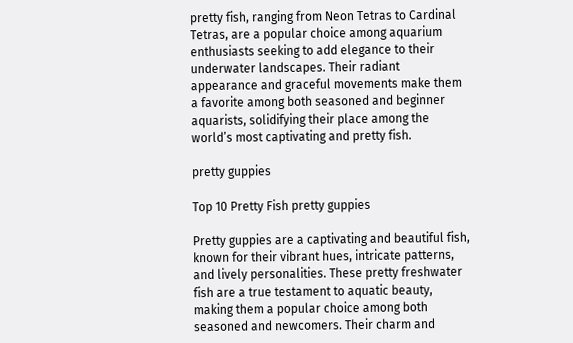pretty fish, ranging from Neon Tetras to Cardinal Tetras, are a popular choice among aquarium enthusiasts seeking to add elegance to their underwater landscapes. Their radiant appearance and graceful movements make them a favorite among both seasoned and beginner aquarists, solidifying their place among the world’s most captivating and pretty fish.

pretty guppies

Top 10 Pretty Fish pretty guppies

Pretty guppies are a captivating and beautiful fish, known for their vibrant hues, intricate patterns, and lively personalities. These pretty freshwater fish are a true testament to aquatic beauty, making them a popular choice among both seasoned and newcomers. Their charm and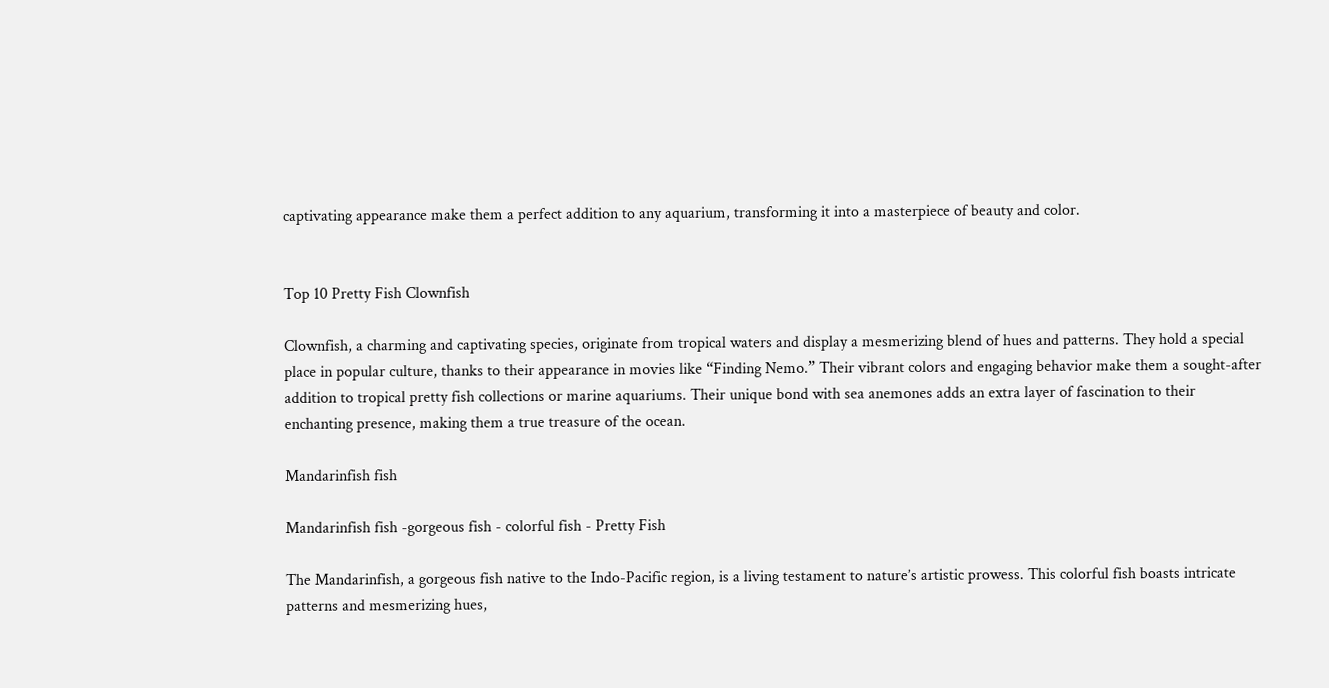captivating appearance make them a perfect addition to any aquarium, transforming it into a masterpiece of beauty and color.


Top 10 Pretty Fish Clownfish

Clownfish, a charming and captivating species, originate from tropical waters and display a mesmerizing blend of hues and patterns. They hold a special place in popular culture, thanks to their appearance in movies like “Finding Nemo.” Their vibrant colors and engaging behavior make them a sought-after addition to tropical pretty fish collections or marine aquariums. Their unique bond with sea anemones adds an extra layer of fascination to their enchanting presence, making them a true treasure of the ocean.

Mandarinfish fish

Mandarinfish fish -gorgeous fish - colorful fish - Pretty Fish

The Mandarinfish, a gorgeous fish native to the Indo-Pacific region, is a living testament to nature’s artistic prowess. This colorful fish boasts intricate patterns and mesmerizing hues,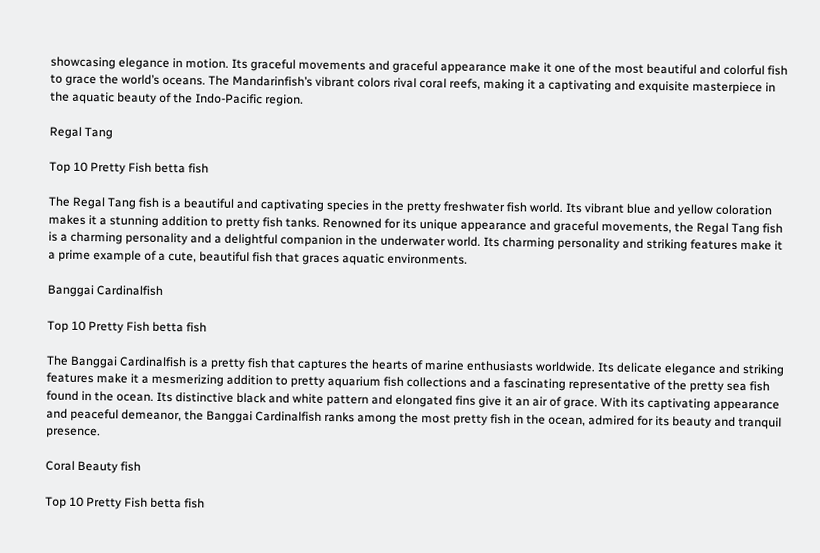showcasing elegance in motion. Its graceful movements and graceful appearance make it one of the most beautiful and colorful fish to grace the world’s oceans. The Mandarinfish’s vibrant colors rival coral reefs, making it a captivating and exquisite masterpiece in the aquatic beauty of the Indo-Pacific region.

Regal Tang

Top 10 Pretty Fish betta fish

The Regal Tang fish is a beautiful and captivating species in the pretty freshwater fish world. Its vibrant blue and yellow coloration makes it a stunning addition to pretty fish tanks. Renowned for its unique appearance and graceful movements, the Regal Tang fish is a charming personality and a delightful companion in the underwater world. Its charming personality and striking features make it a prime example of a cute, beautiful fish that graces aquatic environments.

Banggai Cardinalfish

Top 10 Pretty Fish betta fish

The Banggai Cardinalfish is a pretty fish that captures the hearts of marine enthusiasts worldwide. Its delicate elegance and striking features make it a mesmerizing addition to pretty aquarium fish collections and a fascinating representative of the pretty sea fish found in the ocean. Its distinctive black and white pattern and elongated fins give it an air of grace. With its captivating appearance and peaceful demeanor, the Banggai Cardinalfish ranks among the most pretty fish in the ocean, admired for its beauty and tranquil presence.

Coral Beauty fish

Top 10 Pretty Fish betta fish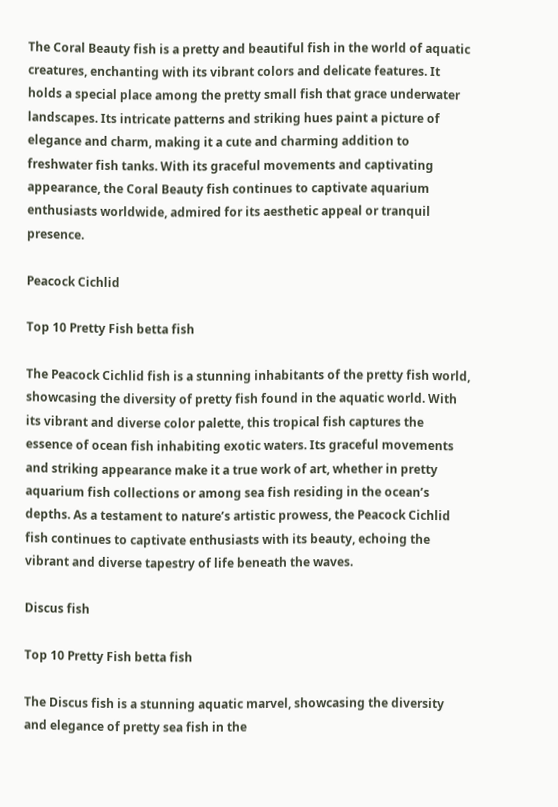The Coral Beauty fish is a pretty and beautiful fish in the world of aquatic creatures, enchanting with its vibrant colors and delicate features. It holds a special place among the pretty small fish that grace underwater landscapes. Its intricate patterns and striking hues paint a picture of elegance and charm, making it a cute and charming addition to freshwater fish tanks. With its graceful movements and captivating appearance, the Coral Beauty fish continues to captivate aquarium enthusiasts worldwide, admired for its aesthetic appeal or tranquil presence.

Peacock Cichlid

Top 10 Pretty Fish betta fish

The Peacock Cichlid fish is a stunning inhabitants of the pretty fish world, showcasing the diversity of pretty fish found in the aquatic world. With its vibrant and diverse color palette, this tropical fish captures the essence of ocean fish inhabiting exotic waters. Its graceful movements and striking appearance make it a true work of art, whether in pretty aquarium fish collections or among sea fish residing in the ocean’s depths. As a testament to nature’s artistic prowess, the Peacock Cichlid fish continues to captivate enthusiasts with its beauty, echoing the vibrant and diverse tapestry of life beneath the waves.

Discus fish

Top 10 Pretty Fish betta fish

The Discus fish is a stunning aquatic marvel, showcasing the diversity and elegance of pretty sea fish in the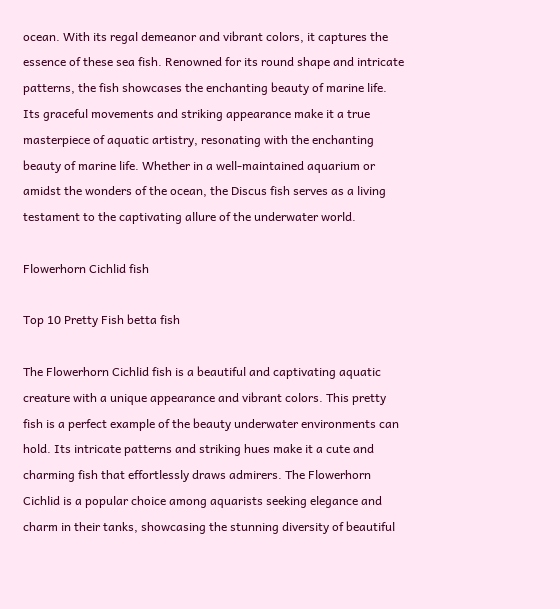ocean. With its regal demeanor and vibrant colors, it captures the essence of these sea fish. Renowned for its round shape and intricate patterns, the fish showcases the enchanting beauty of marine life. Its graceful movements and striking appearance make it a true masterpiece of aquatic artistry, resonating with the enchanting beauty of marine life. Whether in a well-maintained aquarium or amidst the wonders of the ocean, the Discus fish serves as a living testament to the captivating allure of the underwater world.

Flowerhorn Cichlid fish

Top 10 Pretty Fish betta fish

The Flowerhorn Cichlid fish is a beautiful and captivating aquatic creature with a unique appearance and vibrant colors. This pretty fish is a perfect example of the beauty underwater environments can hold. Its intricate patterns and striking hues make it a cute and charming fish that effortlessly draws admirers. The Flowerhorn Cichlid is a popular choice among aquarists seeking elegance and charm in their tanks, showcasing the stunning diversity of beautiful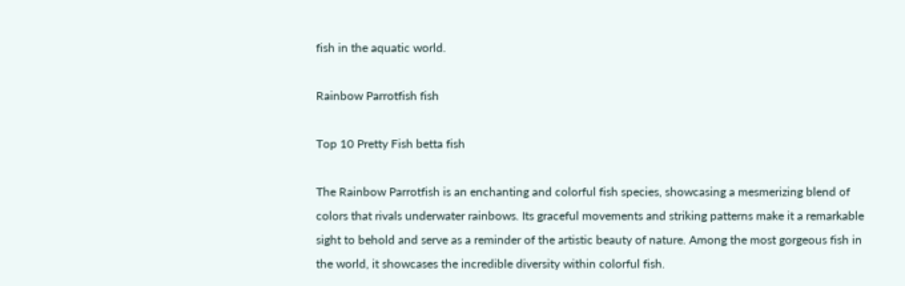fish in the aquatic world.

Rainbow Parrotfish fish

Top 10 Pretty Fish betta fish

The Rainbow Parrotfish is an enchanting and colorful fish species, showcasing a mesmerizing blend of colors that rivals underwater rainbows. Its graceful movements and striking patterns make it a remarkable sight to behold and serve as a reminder of the artistic beauty of nature. Among the most gorgeous fish in the world, it showcases the incredible diversity within colorful fish.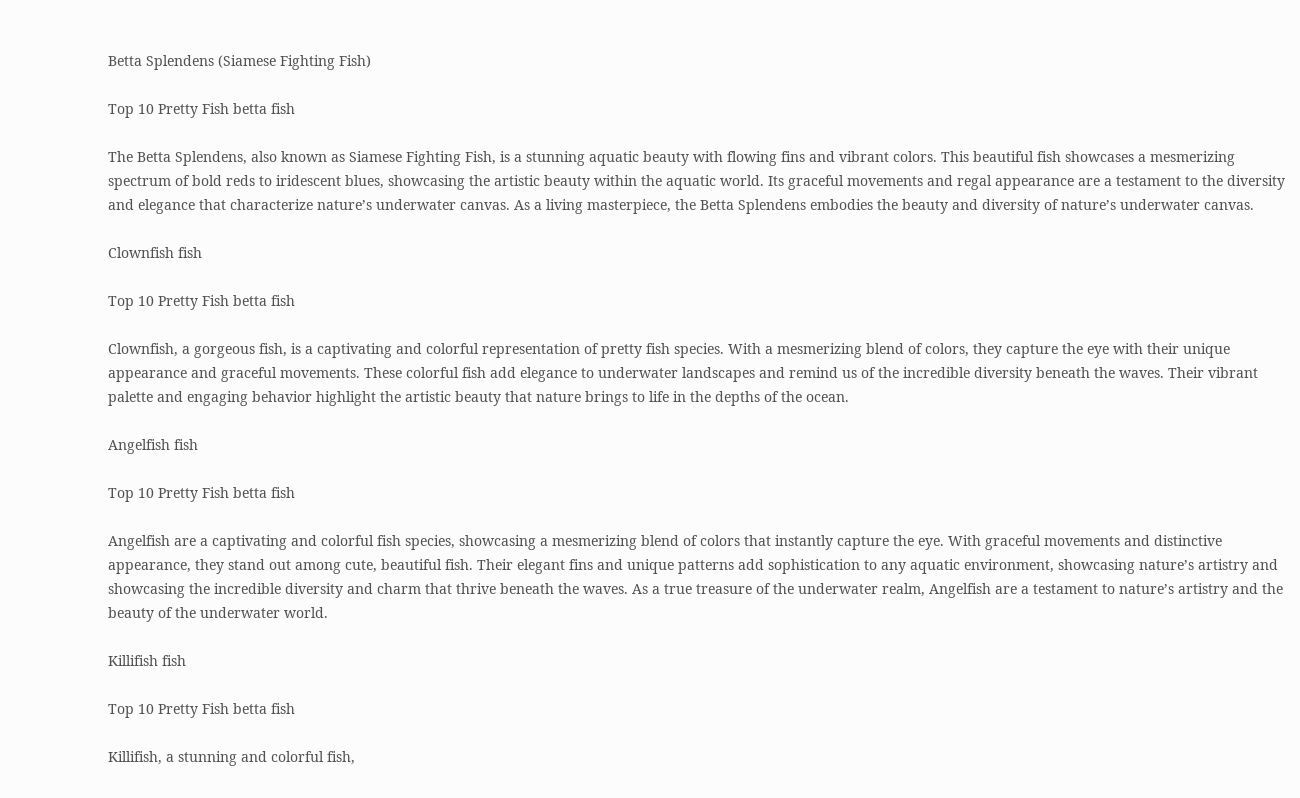Betta Splendens (Siamese Fighting Fish)

Top 10 Pretty Fish betta fish

The Betta Splendens, also known as Siamese Fighting Fish, is a stunning aquatic beauty with flowing fins and vibrant colors. This beautiful fish showcases a mesmerizing spectrum of bold reds to iridescent blues, showcasing the artistic beauty within the aquatic world. Its graceful movements and regal appearance are a testament to the diversity and elegance that characterize nature’s underwater canvas. As a living masterpiece, the Betta Splendens embodies the beauty and diversity of nature’s underwater canvas.

Clownfish fish

Top 10 Pretty Fish betta fish

Clownfish, a gorgeous fish, is a captivating and colorful representation of pretty fish species. With a mesmerizing blend of colors, they capture the eye with their unique appearance and graceful movements. These colorful fish add elegance to underwater landscapes and remind us of the incredible diversity beneath the waves. Their vibrant palette and engaging behavior highlight the artistic beauty that nature brings to life in the depths of the ocean.

Angelfish fish

Top 10 Pretty Fish betta fish

Angelfish are a captivating and colorful fish species, showcasing a mesmerizing blend of colors that instantly capture the eye. With graceful movements and distinctive appearance, they stand out among cute, beautiful fish. Their elegant fins and unique patterns add sophistication to any aquatic environment, showcasing nature’s artistry and showcasing the incredible diversity and charm that thrive beneath the waves. As a true treasure of the underwater realm, Angelfish are a testament to nature’s artistry and the beauty of the underwater world.

Killifish fish

Top 10 Pretty Fish betta fish

Killifish, a stunning and colorful fish,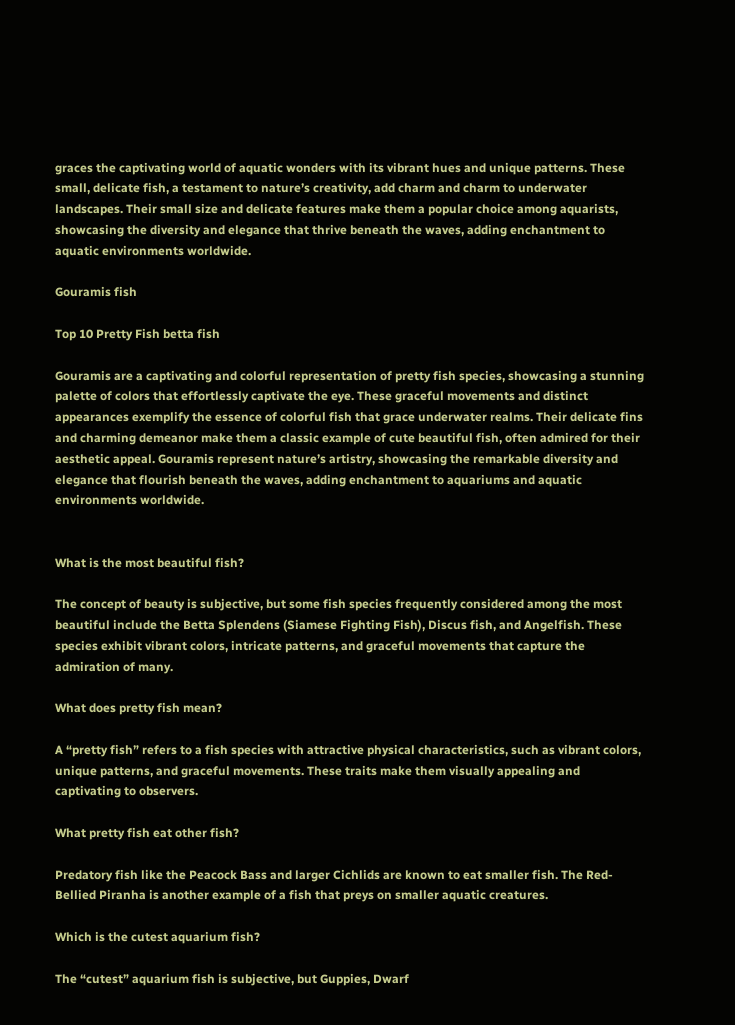graces the captivating world of aquatic wonders with its vibrant hues and unique patterns. These small, delicate fish, a testament to nature’s creativity, add charm and charm to underwater landscapes. Their small size and delicate features make them a popular choice among aquarists, showcasing the diversity and elegance that thrive beneath the waves, adding enchantment to aquatic environments worldwide.

Gouramis fish

Top 10 Pretty Fish betta fish

Gouramis are a captivating and colorful representation of pretty fish species, showcasing a stunning palette of colors that effortlessly captivate the eye. These graceful movements and distinct appearances exemplify the essence of colorful fish that grace underwater realms. Their delicate fins and charming demeanor make them a classic example of cute beautiful fish, often admired for their aesthetic appeal. Gouramis represent nature’s artistry, showcasing the remarkable diversity and elegance that flourish beneath the waves, adding enchantment to aquariums and aquatic environments worldwide.


What is the most beautiful fish?

The concept of beauty is subjective, but some fish species frequently considered among the most beautiful include the Betta Splendens (Siamese Fighting Fish), Discus fish, and Angelfish. These species exhibit vibrant colors, intricate patterns, and graceful movements that capture the admiration of many.

What does pretty fish mean?

A “pretty fish” refers to a fish species with attractive physical characteristics, such as vibrant colors, unique patterns, and graceful movements. These traits make them visually appealing and captivating to observers.

What pretty fish eat other fish?

Predatory fish like the Peacock Bass and larger Cichlids are known to eat smaller fish. The Red-Bellied Piranha is another example of a fish that preys on smaller aquatic creatures.

Which is the cutest aquarium fish?

The “cutest” aquarium fish is subjective, but Guppies, Dwarf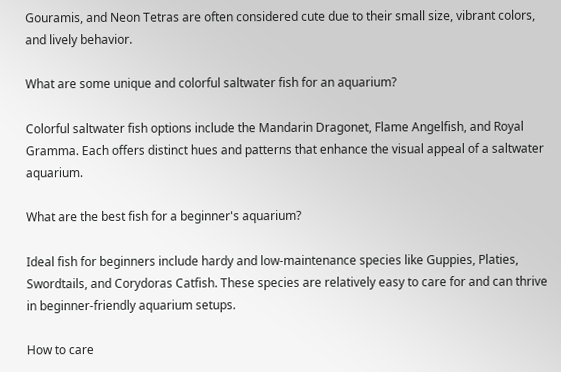Gouramis, and Neon Tetras are often considered cute due to their small size, vibrant colors, and lively behavior.

What are some unique and colorful saltwater fish for an aquarium?

Colorful saltwater fish options include the Mandarin Dragonet, Flame Angelfish, and Royal Gramma. Each offers distinct hues and patterns that enhance the visual appeal of a saltwater aquarium.

What are the best fish for a beginner's aquarium?

Ideal fish for beginners include hardy and low-maintenance species like Guppies, Platies, Swordtails, and Corydoras Catfish. These species are relatively easy to care for and can thrive in beginner-friendly aquarium setups.

How to care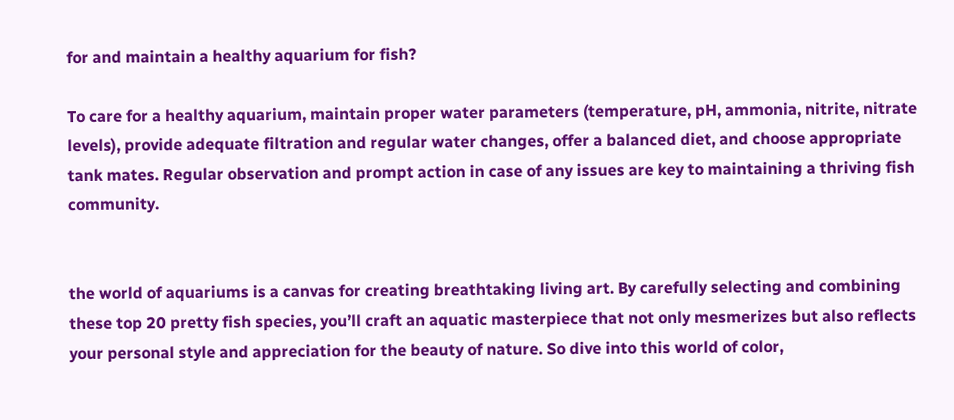for and maintain a healthy aquarium for fish?

To care for a healthy aquarium, maintain proper water parameters (temperature, pH, ammonia, nitrite, nitrate levels), provide adequate filtration and regular water changes, offer a balanced diet, and choose appropriate tank mates. Regular observation and prompt action in case of any issues are key to maintaining a thriving fish community.


the world of aquariums is a canvas for creating breathtaking living art. By carefully selecting and combining these top 20 pretty fish species, you’ll craft an aquatic masterpiece that not only mesmerizes but also reflects your personal style and appreciation for the beauty of nature. So dive into this world of color,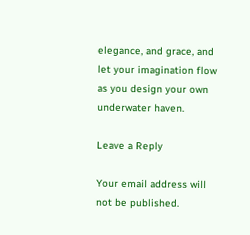elegance, and grace, and let your imagination flow as you design your own underwater haven.

Leave a Reply

Your email address will not be published.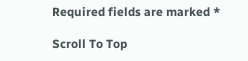Required fields are marked *

Scroll To Top